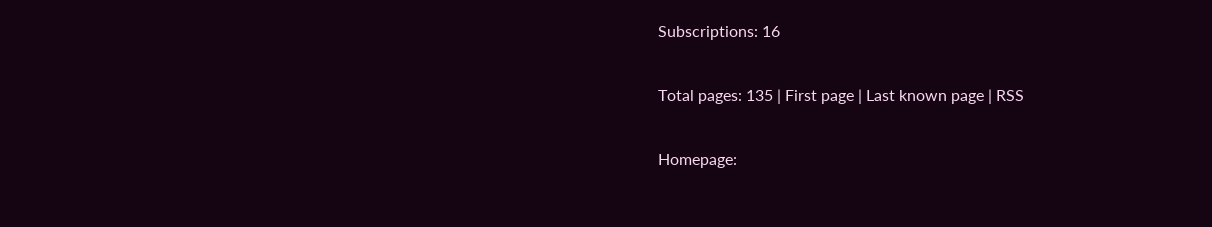Subscriptions: 16

Total pages: 135 | First page | Last known page | RSS

Homepage: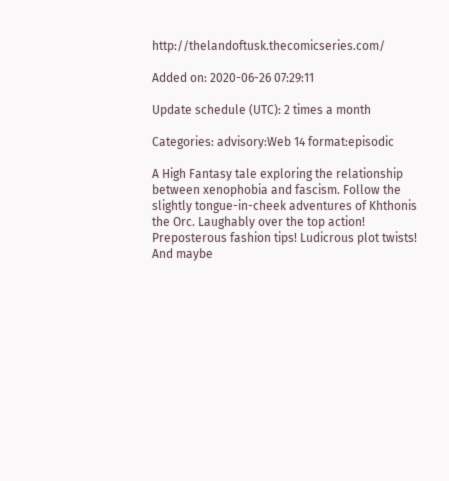http://thelandoftusk.thecomicseries.com/

Added on: 2020-06-26 07:29:11

Update schedule (UTC): 2 times a month

Categories: advisory:Web 14 format:episodic

A High Fantasy tale exploring the relationship between xenophobia and fascism. Follow the slightly tongue-in-cheek adventures of Khthonis the Orc. Laughably over the top action! Preposterous fashion tips! Ludicrous plot twists! And maybe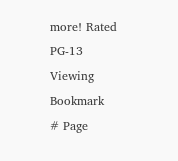more! Rated PG-13
Viewing Bookmark
# Page